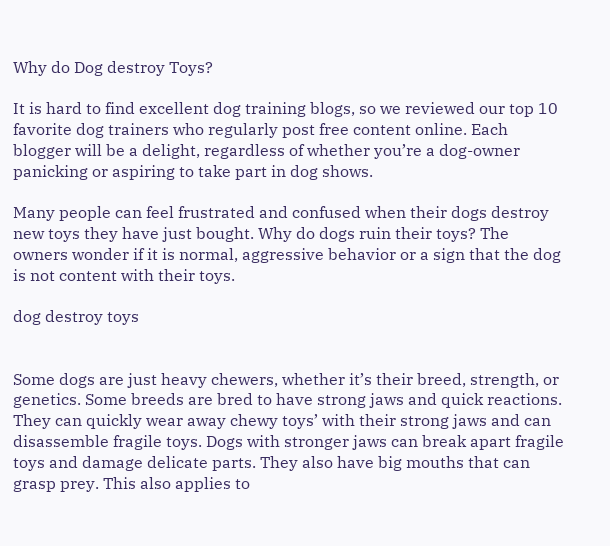Why do Dog destroy Toys?

It is hard to find excellent dog training blogs, so we reviewed our top 10 favorite dog trainers who regularly post free content online. Each blogger will be a delight, regardless of whether you’re a dog-owner panicking or aspiring to take part in dog shows.

Many people can feel frustrated and confused when their dogs destroy new toys they have just bought. Why do dogs ruin their toys? The owners wonder if it is normal, aggressive behavior or a sign that the dog is not content with their toys.

dog destroy toys


Some dogs are just heavy chewers, whether it’s their breed, strength, or genetics. Some breeds are bred to have strong jaws and quick reactions. They can quickly wear away chewy toys’ with their strong jaws and can disassemble fragile toys. Dogs with stronger jaws can break apart fragile toys and damage delicate parts. They also have big mouths that can grasp prey. This also applies to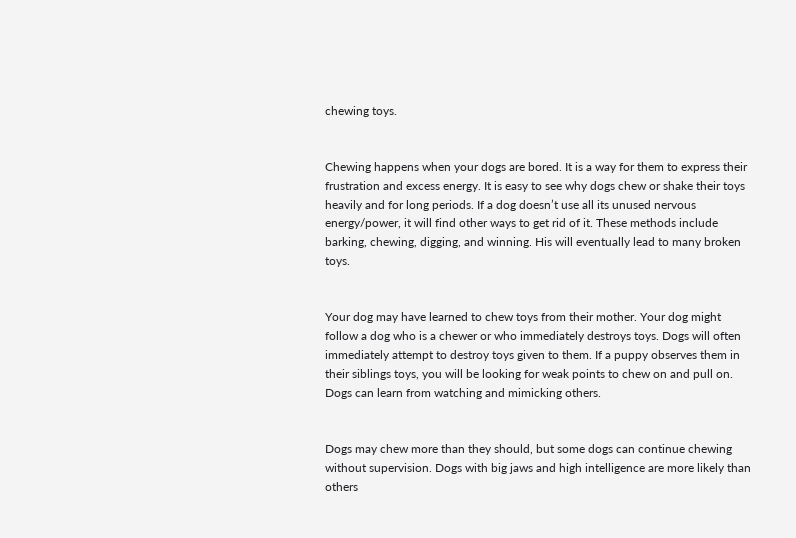chewing toys.


Chewing happens when your dogs are bored. It is a way for them to express their frustration and excess energy. It is easy to see why dogs chew or shake their toys heavily and for long periods. If a dog doesn’t use all its unused nervous energy/power, it will find other ways to get rid of it. These methods include barking, chewing, digging, and winning. His will eventually lead to many broken toys.


Your dog may have learned to chew toys from their mother. Your dog might follow a dog who is a chewer or who immediately destroys toys. Dogs will often immediately attempt to destroy toys given to them. If a puppy observes them in their siblings toys, you will be looking for weak points to chew on and pull on. Dogs can learn from watching and mimicking others.


Dogs may chew more than they should, but some dogs can continue chewing without supervision. Dogs with big jaws and high intelligence are more likely than others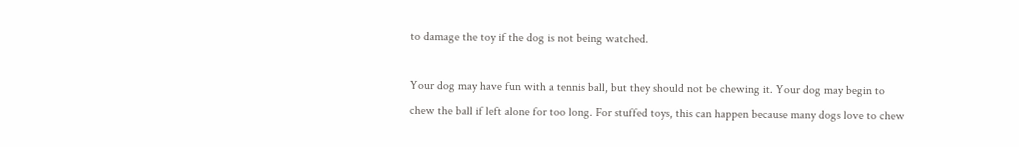to damage the toy if the dog is not being watched.

Your dog may have fun with a tennis ball, but they should not be chewing it. Your dog may begin to chew the ball if left alone for too long. For stuffed toys, this can happen because many dogs love to chew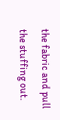the fabric and pull the stuffing out.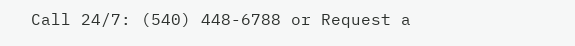Call 24/7: (540) 448-6788 or Request a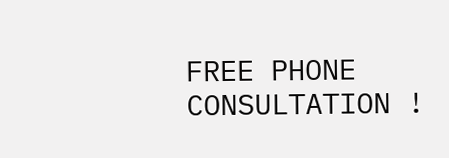FREE PHONE CONSULTATION !